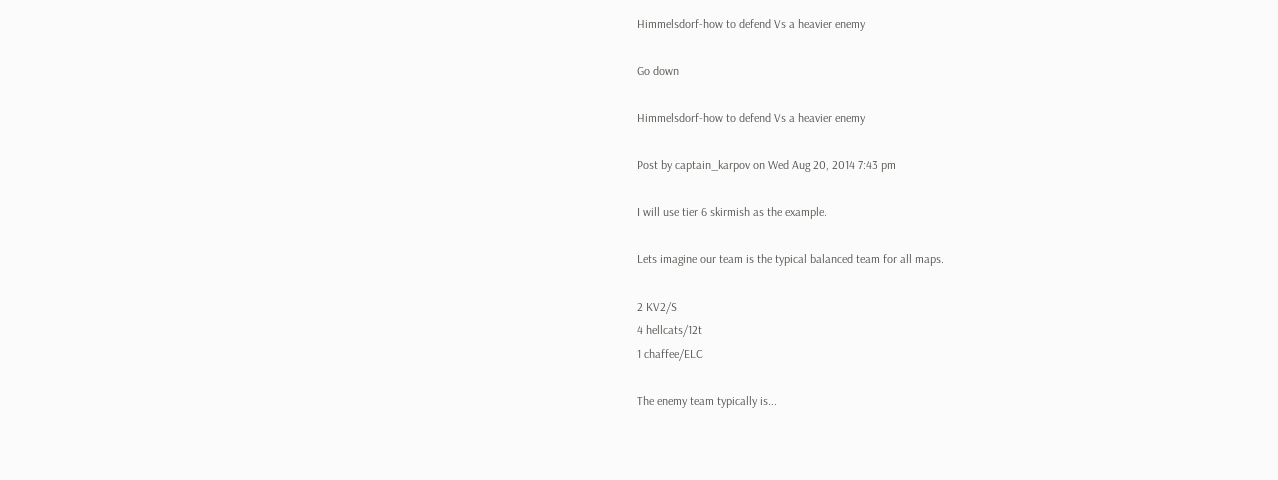Himmelsdorf-how to defend Vs a heavier enemy

Go down

Himmelsdorf-how to defend Vs a heavier enemy

Post by captain_karpov on Wed Aug 20, 2014 7:43 pm

I will use tier 6 skirmish as the example.

Lets imagine our team is the typical balanced team for all maps.

2 KV2/S
4 hellcats/12t
1 chaffee/ELC

The enemy team typically is...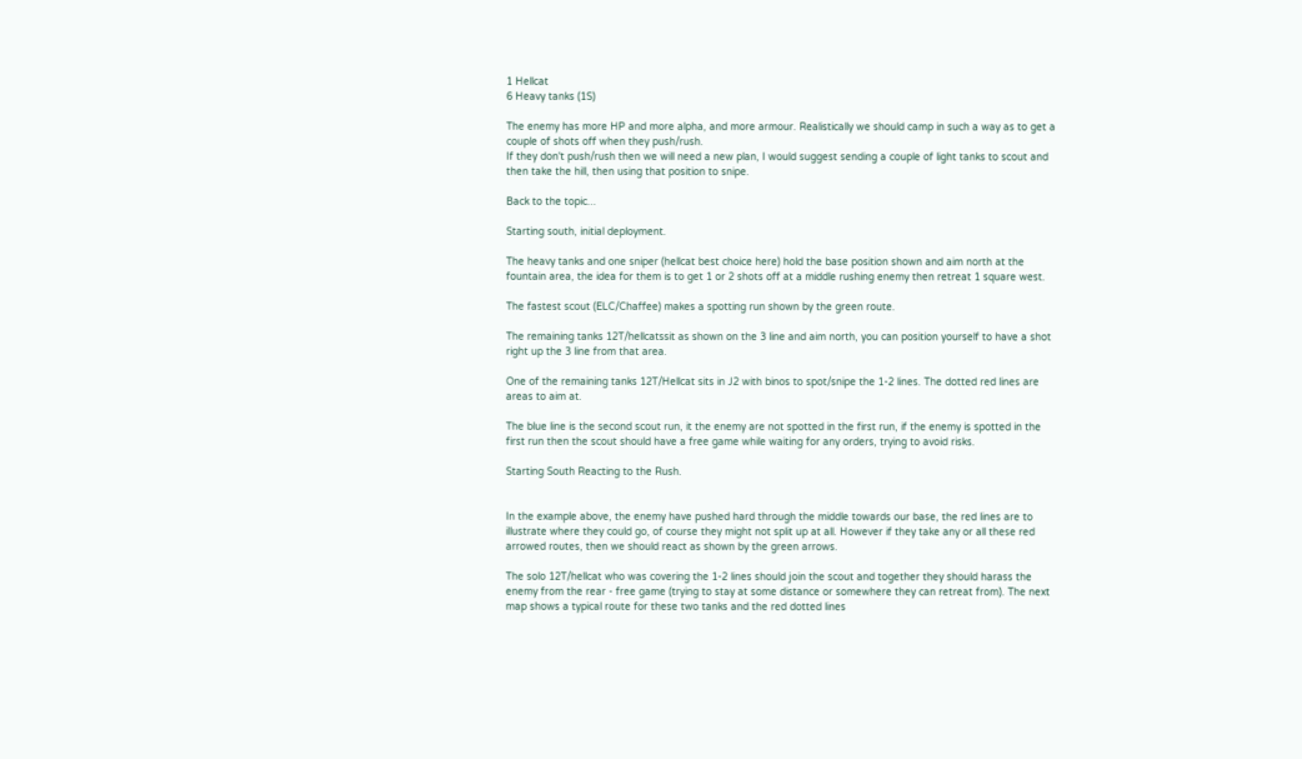1 Hellcat
6 Heavy tanks (1S)

The enemy has more HP and more alpha, and more armour. Realistically we should camp in such a way as to get a couple of shots off when they push/rush.
If they don't push/rush then we will need a new plan, I would suggest sending a couple of light tanks to scout and then take the hill, then using that position to snipe.

Back to the topic...

Starting south, initial deployment.

The heavy tanks and one sniper (hellcat best choice here) hold the base position shown and aim north at the fountain area, the idea for them is to get 1 or 2 shots off at a middle rushing enemy then retreat 1 square west.

The fastest scout (ELC/Chaffee) makes a spotting run shown by the green route.

The remaining tanks 12T/hellcatssit as shown on the 3 line and aim north, you can position yourself to have a shot right up the 3 line from that area.

One of the remaining tanks 12T/Hellcat sits in J2 with binos to spot/snipe the 1-2 lines. The dotted red lines are areas to aim at.

The blue line is the second scout run, it the enemy are not spotted in the first run, if the enemy is spotted in the first run then the scout should have a free game while waiting for any orders, trying to avoid risks.

Starting South Reacting to the Rush.


In the example above, the enemy have pushed hard through the middle towards our base, the red lines are to illustrate where they could go, of course they might not split up at all. However if they take any or all these red arrowed routes, then we should react as shown by the green arrows.

The solo 12T/hellcat who was covering the 1-2 lines should join the scout and together they should harass the enemy from the rear - free game (trying to stay at some distance or somewhere they can retreat from). The next map shows a typical route for these two tanks and the red dotted lines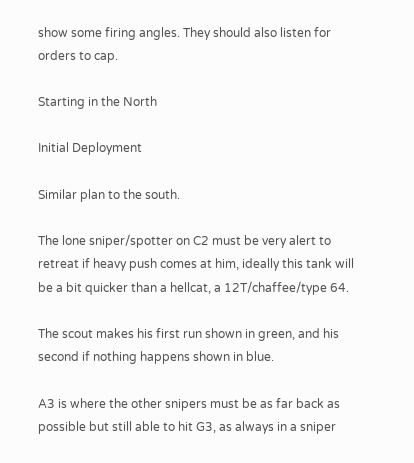show some firing angles. They should also listen for orders to cap.

Starting in the North

Initial Deployment

Similar plan to the south.

The lone sniper/spotter on C2 must be very alert to retreat if heavy push comes at him, ideally this tank will be a bit quicker than a hellcat, a 12T/chaffee/type 64.

The scout makes his first run shown in green, and his second if nothing happens shown in blue.

A3 is where the other snipers must be as far back as possible but still able to hit G3, as always in a sniper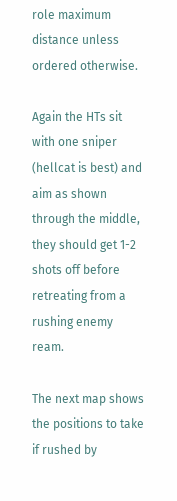role maximum distance unless ordered otherwise.

Again the HTs sit with one sniper (hellcat is best) and aim as shown through the middle, they should get 1-2 shots off before retreating from a rushing enemy ream.

The next map shows the positions to take if rushed by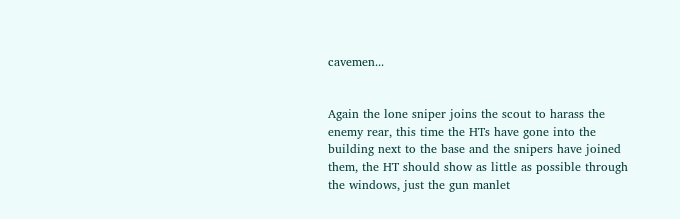cavemen...


Again the lone sniper joins the scout to harass the enemy rear, this time the HTs have gone into the building next to the base and the snipers have joined them, the HT should show as little as possible through the windows, just the gun manlet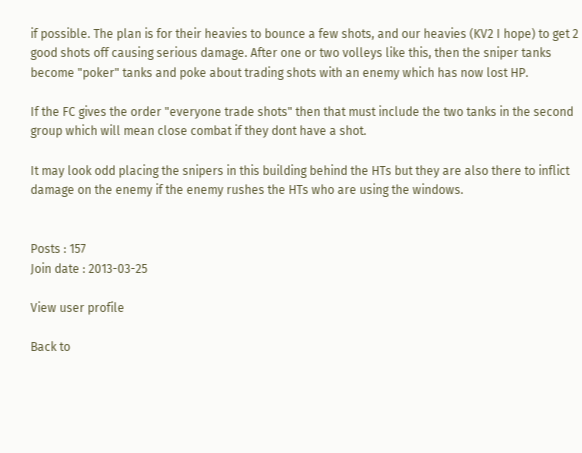if possible. The plan is for their heavies to bounce a few shots, and our heavies (KV2 I hope) to get 2 good shots off causing serious damage. After one or two volleys like this, then the sniper tanks become "poker" tanks and poke about trading shots with an enemy which has now lost HP.

If the FC gives the order "everyone trade shots" then that must include the two tanks in the second group which will mean close combat if they dont have a shot.

It may look odd placing the snipers in this building behind the HTs but they are also there to inflict damage on the enemy if the enemy rushes the HTs who are using the windows.


Posts : 157
Join date : 2013-03-25

View user profile

Back to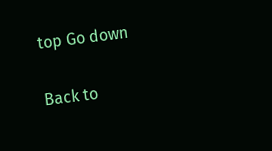top Go down

Back to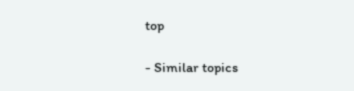top

- Similar topics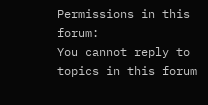Permissions in this forum:
You cannot reply to topics in this forum